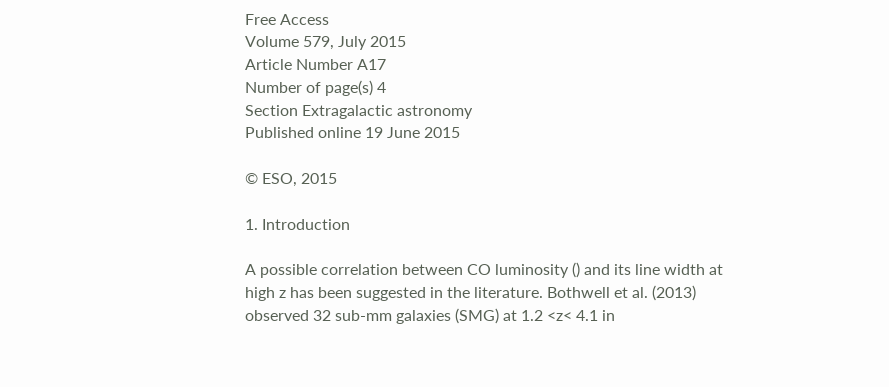Free Access
Volume 579, July 2015
Article Number A17
Number of page(s) 4
Section Extragalactic astronomy
Published online 19 June 2015

© ESO, 2015

1. Introduction

A possible correlation between CO luminosity () and its line width at high z has been suggested in the literature. Bothwell et al. (2013) observed 32 sub-mm galaxies (SMG) at 1.2 <z< 4.1 in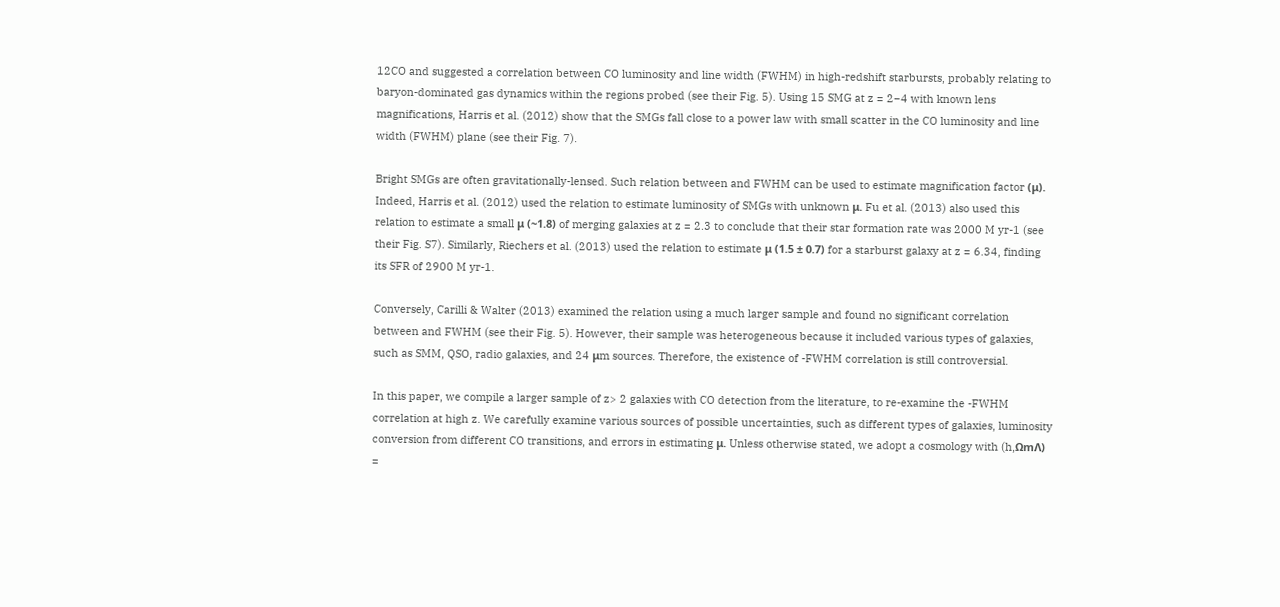12CO and suggested a correlation between CO luminosity and line width (FWHM) in high-redshift starbursts, probably relating to baryon-dominated gas dynamics within the regions probed (see their Fig. 5). Using 15 SMG at z = 2−4 with known lens magnifications, Harris et al. (2012) show that the SMGs fall close to a power law with small scatter in the CO luminosity and line width (FWHM) plane (see their Fig. 7).

Bright SMGs are often gravitationally-lensed. Such relation between and FWHM can be used to estimate magnification factor (μ). Indeed, Harris et al. (2012) used the relation to estimate luminosity of SMGs with unknown μ. Fu et al. (2013) also used this relation to estimate a small μ (~1.8) of merging galaxies at z = 2.3 to conclude that their star formation rate was 2000 M yr-1 (see their Fig. S7). Similarly, Riechers et al. (2013) used the relation to estimate μ (1.5 ± 0.7) for a starburst galaxy at z = 6.34, finding its SFR of 2900 M yr-1.

Conversely, Carilli & Walter (2013) examined the relation using a much larger sample and found no significant correlation between and FWHM (see their Fig. 5). However, their sample was heterogeneous because it included various types of galaxies, such as SMM, QSO, radio galaxies, and 24 μm sources. Therefore, the existence of -FWHM correlation is still controversial.

In this paper, we compile a larger sample of z> 2 galaxies with CO detection from the literature, to re-examine the -FWHM correlation at high z. We carefully examine various sources of possible uncertainties, such as different types of galaxies, luminosity conversion from different CO transitions, and errors in estimating μ. Unless otherwise stated, we adopt a cosmology with (h,ΩmΛ) =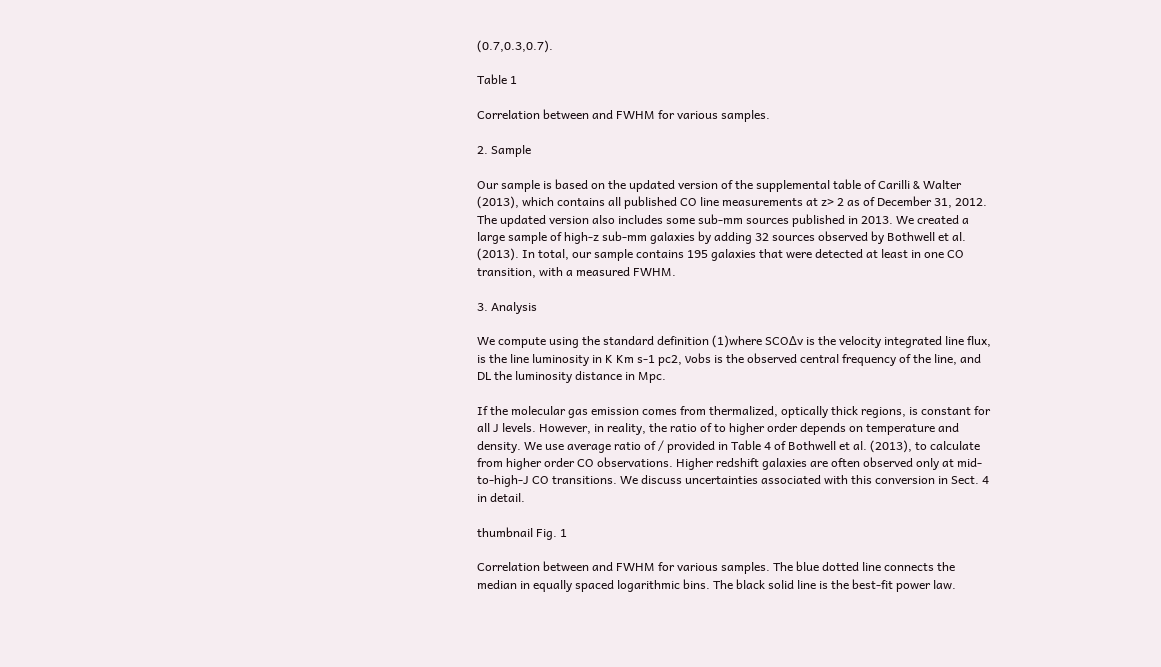(0.7,0.3,0.7).

Table 1

Correlation between and FWHM for various samples.

2. Sample

Our sample is based on the updated version of the supplemental table of Carilli & Walter (2013), which contains all published CO line measurements at z> 2 as of December 31, 2012. The updated version also includes some sub-mm sources published in 2013. We created a large sample of high-z sub-mm galaxies by adding 32 sources observed by Bothwell et al. (2013). In total, our sample contains 195 galaxies that were detected at least in one CO transition, with a measured FWHM.

3. Analysis

We compute using the standard definition (1)where SCOΔv is the velocity integrated line flux, is the line luminosity in K Km s-1 pc2, νobs is the observed central frequency of the line, and DL the luminosity distance in Mpc.

If the molecular gas emission comes from thermalized, optically thick regions, is constant for all J levels. However, in reality, the ratio of to higher order depends on temperature and density. We use average ratio of / provided in Table 4 of Bothwell et al. (2013), to calculate from higher order CO observations. Higher redshift galaxies are often observed only at mid-to-high-J CO transitions. We discuss uncertainties associated with this conversion in Sect. 4 in detail.

thumbnail Fig. 1

Correlation between and FWHM for various samples. The blue dotted line connects the median in equally spaced logarithmic bins. The black solid line is the best-fit power law.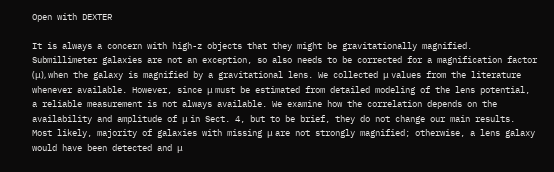Open with DEXTER

It is always a concern with high-z objects that they might be gravitationally magnified. Submillimeter galaxies are not an exception, so also needs to be corrected for a magnification factor (μ), when the galaxy is magnified by a gravitational lens. We collected μ values from the literature whenever available. However, since μ must be estimated from detailed modeling of the lens potential, a reliable measurement is not always available. We examine how the correlation depends on the availability and amplitude of μ in Sect. 4, but to be brief, they do not change our main results. Most likely, majority of galaxies with missing μ are not strongly magnified; otherwise, a lens galaxy would have been detected and μ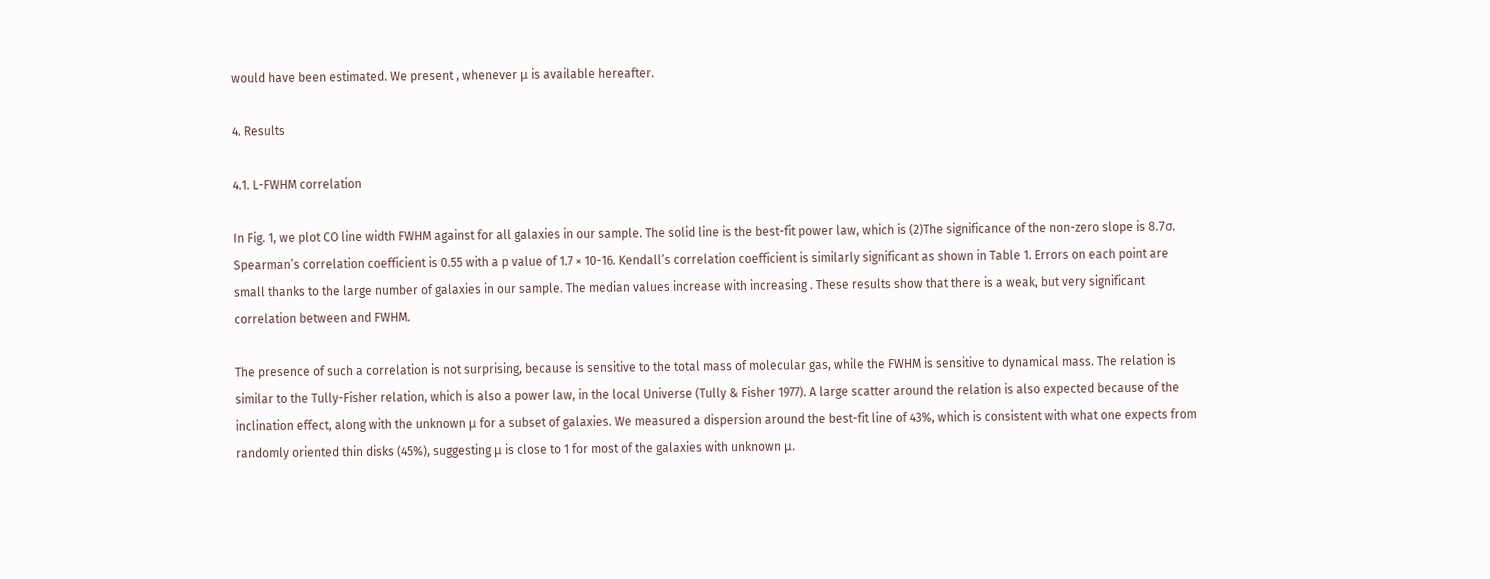would have been estimated. We present , whenever μ is available hereafter.

4. Results

4.1. L-FWHM correlation

In Fig. 1, we plot CO line width FWHM against for all galaxies in our sample. The solid line is the best-fit power law, which is (2)The significance of the non-zero slope is 8.7σ. Spearman’s correlation coefficient is 0.55 with a p value of 1.7 × 10-16. Kendall’s correlation coefficient is similarly significant as shown in Table 1. Errors on each point are small thanks to the large number of galaxies in our sample. The median values increase with increasing . These results show that there is a weak, but very significant correlation between and FWHM.

The presence of such a correlation is not surprising, because is sensitive to the total mass of molecular gas, while the FWHM is sensitive to dynamical mass. The relation is similar to the Tully-Fisher relation, which is also a power law, in the local Universe (Tully & Fisher 1977). A large scatter around the relation is also expected because of the inclination effect, along with the unknown μ for a subset of galaxies. We measured a dispersion around the best-fit line of 43%, which is consistent with what one expects from randomly oriented thin disks (45%), suggesting μ is close to 1 for most of the galaxies with unknown μ.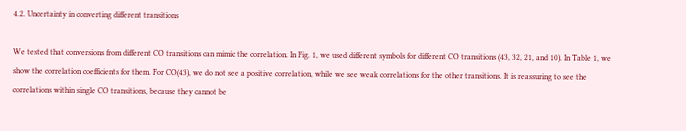4.2. Uncertainty in converting different transitions

We tested that conversions from different CO transitions can mimic the correlation. In Fig. 1, we used different symbols for different CO transitions (43, 32, 21, and 10). In Table 1, we show the correlation coefficients for them. For CO(43), we do not see a positive correlation, while we see weak correlations for the other transitions. It is reassuring to see the correlations within single CO transitions, because they cannot be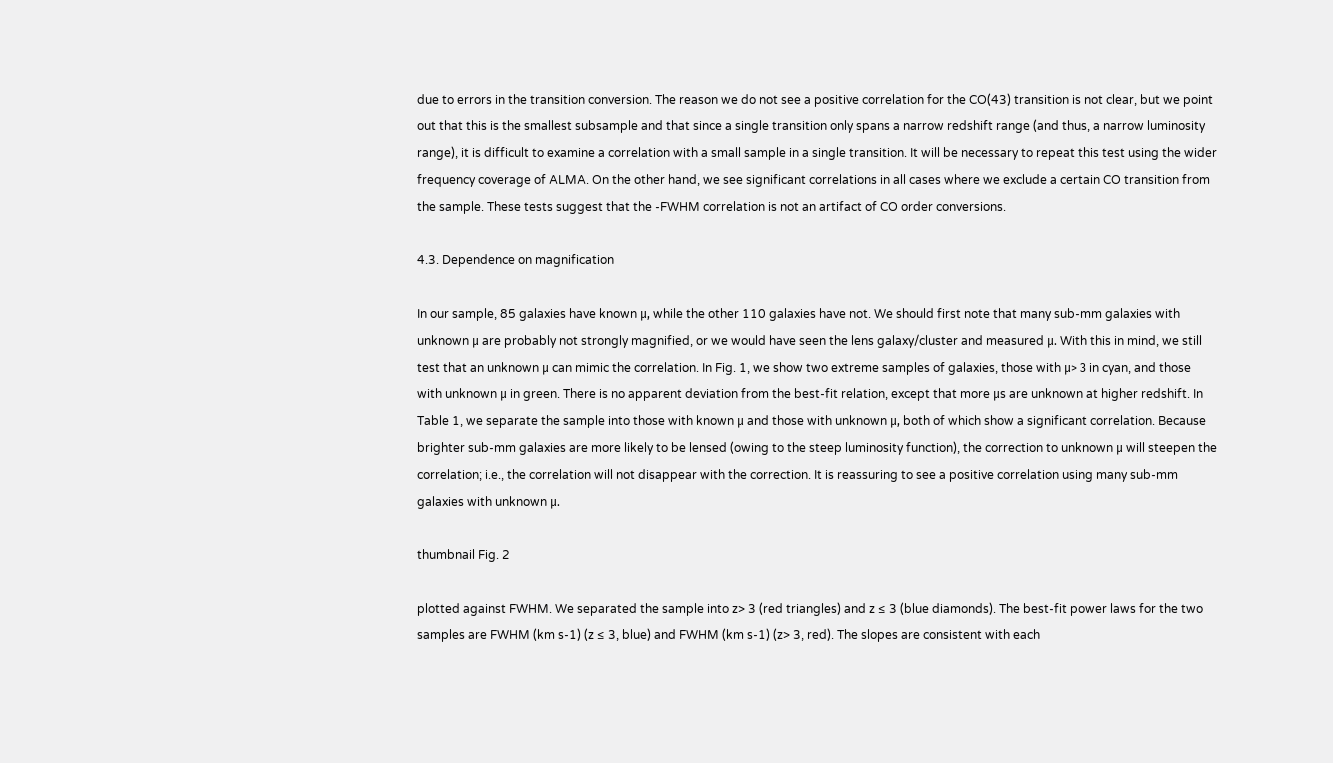due to errors in the transition conversion. The reason we do not see a positive correlation for the CO(43) transition is not clear, but we point out that this is the smallest subsample and that since a single transition only spans a narrow redshift range (and thus, a narrow luminosity range), it is difficult to examine a correlation with a small sample in a single transition. It will be necessary to repeat this test using the wider frequency coverage of ALMA. On the other hand, we see significant correlations in all cases where we exclude a certain CO transition from the sample. These tests suggest that the -FWHM correlation is not an artifact of CO order conversions.

4.3. Dependence on magnification

In our sample, 85 galaxies have known μ, while the other 110 galaxies have not. We should first note that many sub-mm galaxies with unknown μ are probably not strongly magnified, or we would have seen the lens galaxy/cluster and measured μ. With this in mind, we still test that an unknown μ can mimic the correlation. In Fig. 1, we show two extreme samples of galaxies, those with μ> 3 in cyan, and those with unknown μ in green. There is no apparent deviation from the best-fit relation, except that more μs are unknown at higher redshift. In Table 1, we separate the sample into those with known μ and those with unknown μ, both of which show a significant correlation. Because brighter sub-mm galaxies are more likely to be lensed (owing to the steep luminosity function), the correction to unknown μ will steepen the correlation; i.e., the correlation will not disappear with the correction. It is reassuring to see a positive correlation using many sub-mm galaxies with unknown μ.

thumbnail Fig. 2

plotted against FWHM. We separated the sample into z> 3 (red triangles) and z ≤ 3 (blue diamonds). The best-fit power laws for the two samples are FWHM (km s-1) (z ≤ 3, blue) and FWHM (km s-1) (z> 3, red). The slopes are consistent with each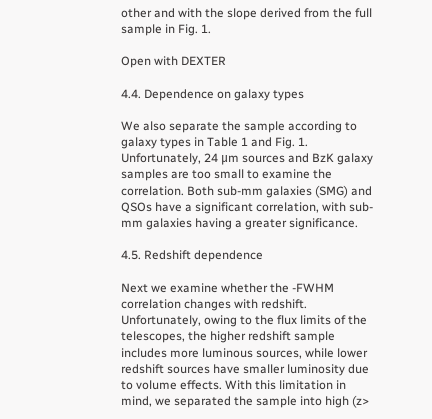other and with the slope derived from the full sample in Fig. 1.

Open with DEXTER

4.4. Dependence on galaxy types

We also separate the sample according to galaxy types in Table 1 and Fig. 1. Unfortunately, 24 μm sources and BzK galaxy samples are too small to examine the correlation. Both sub-mm galaxies (SMG) and QSOs have a significant correlation, with sub-mm galaxies having a greater significance.

4.5. Redshift dependence

Next we examine whether the -FWHM correlation changes with redshift. Unfortunately, owing to the flux limits of the telescopes, the higher redshift sample includes more luminous sources, while lower redshift sources have smaller luminosity due to volume effects. With this limitation in mind, we separated the sample into high (z>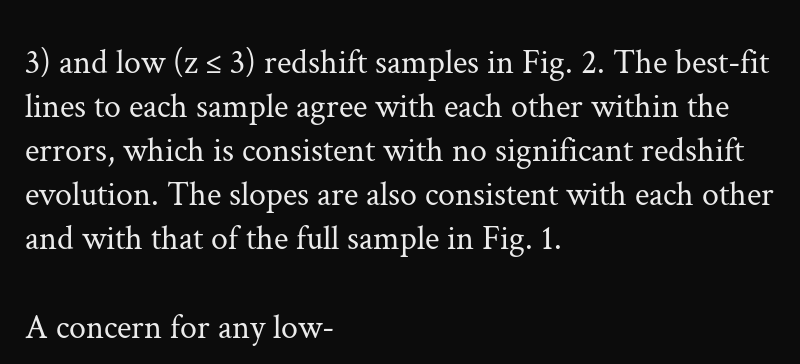3) and low (z ≤ 3) redshift samples in Fig. 2. The best-fit lines to each sample agree with each other within the errors, which is consistent with no significant redshift evolution. The slopes are also consistent with each other and with that of the full sample in Fig. 1.

A concern for any low-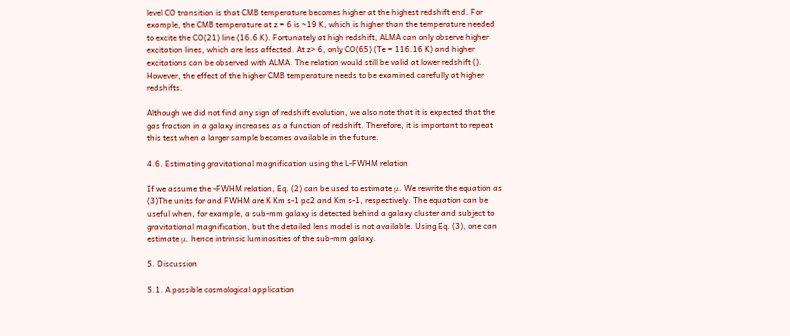level CO transition is that CMB temperature becomes higher at the highest redshift end. For example, the CMB temperature at z = 6 is ~19 K, which is higher than the temperature needed to excite the CO(21) line (16.6 K). Fortunately at high redshift, ALMA can only observe higher excitation lines, which are less affected. At z> 6, only CO(65) (Te = 116.16 K) and higher excitations can be observed with ALMA. The relation would still be valid at lower redshift (). However, the effect of the higher CMB temperature needs to be examined carefully at higher redshifts.

Although we did not find any sign of redshift evolution, we also note that it is expected that the gas fraction in a galaxy increases as a function of redshift. Therefore, it is important to repeat this test when a larger sample becomes available in the future.

4.6. Estimating gravitational magnification using the L-FWHM relation

If we assume the -FWHM relation, Eq. (2) can be used to estimate μ. We rewrite the equation as (3)The units for and FWHM are K Km s-1 pc2 and Km s-1, respectively. The equation can be useful when, for example, a sub-mm galaxy is detected behind a galaxy cluster and subject to gravitational magnification, but the detailed lens model is not available. Using Eq. (3), one can estimate μ, hence intrinsic luminosities of the sub-mm galaxy.

5. Discussion

5.1. A possible cosmological application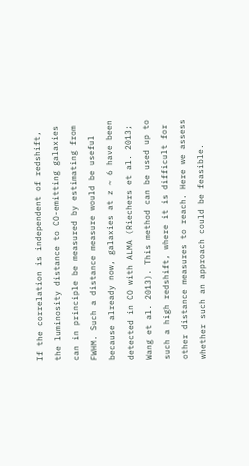If the correlation is independent of redshift, the luminosity distance to CO-emitting galaxies can in principle be measured by estimating from FWHM. Such a distance measure would be useful because already now, galaxies at z ~ 6 have been detected in CO with ALMA (Riechers et al. 2013; Wang et al. 2013). This method can be used up to such a high redshift, where it is difficult for other distance measures to reach. Here we assess whether such an approach could be feasible.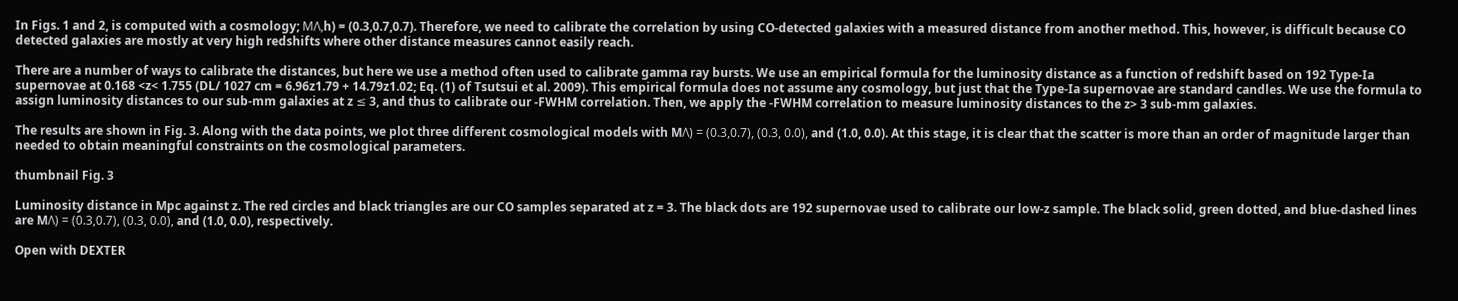In Figs. 1 and 2, is computed with a cosmology; MΛ,h) = (0.3,0.7,0.7). Therefore, we need to calibrate the correlation by using CO-detected galaxies with a measured distance from another method. This, however, is difficult because CO detected galaxies are mostly at very high redshifts where other distance measures cannot easily reach.

There are a number of ways to calibrate the distances, but here we use a method often used to calibrate gamma ray bursts. We use an empirical formula for the luminosity distance as a function of redshift based on 192 Type-Ia supernovae at 0.168 <z< 1.755 (DL/ 1027 cm = 6.96z1.79 + 14.79z1.02; Eq. (1) of Tsutsui et al. 2009). This empirical formula does not assume any cosmology, but just that the Type-Ia supernovae are standard candles. We use the formula to assign luminosity distances to our sub-mm galaxies at z ≤ 3, and thus to calibrate our -FWHM correlation. Then, we apply the -FWHM correlation to measure luminosity distances to the z> 3 sub-mm galaxies.

The results are shown in Fig. 3. Along with the data points, we plot three different cosmological models with MΛ) = (0.3,0.7), (0.3, 0.0), and (1.0, 0.0). At this stage, it is clear that the scatter is more than an order of magnitude larger than needed to obtain meaningful constraints on the cosmological parameters.

thumbnail Fig. 3

Luminosity distance in Mpc against z. The red circles and black triangles are our CO samples separated at z = 3. The black dots are 192 supernovae used to calibrate our low-z sample. The black solid, green dotted, and blue-dashed lines are MΛ) = (0.3,0.7), (0.3, 0.0), and (1.0, 0.0), respectively.

Open with DEXTER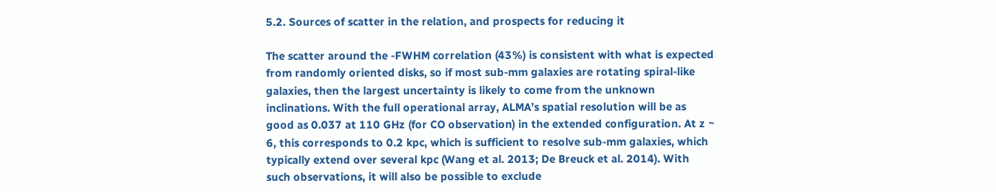5.2. Sources of scatter in the relation, and prospects for reducing it

The scatter around the -FWHM correlation (43%) is consistent with what is expected from randomly oriented disks, so if most sub-mm galaxies are rotating spiral-like galaxies, then the largest uncertainty is likely to come from the unknown inclinations. With the full operational array, ALMA’s spatial resolution will be as good as 0.037 at 110 GHz (for CO observation) in the extended configuration. At z ~ 6, this corresponds to 0.2 kpc, which is sufficient to resolve sub-mm galaxies, which typically extend over several kpc (Wang et al. 2013; De Breuck et al. 2014). With such observations, it will also be possible to exclude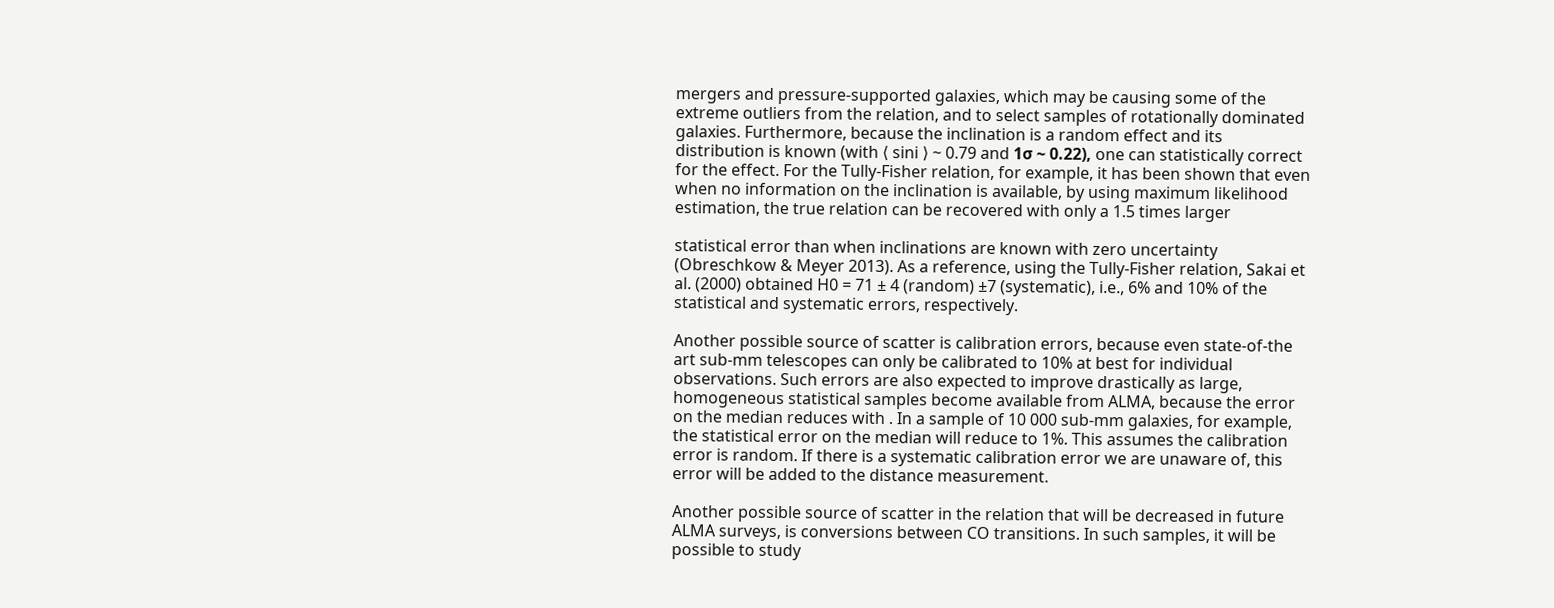mergers and pressure-supported galaxies, which may be causing some of the extreme outliers from the relation, and to select samples of rotationally dominated galaxies. Furthermore, because the inclination is a random effect and its distribution is known (with ⟨ sini ⟩ ~ 0.79 and 1σ ~ 0.22), one can statistically correct for the effect. For the Tully-Fisher relation, for example, it has been shown that even when no information on the inclination is available, by using maximum likelihood estimation, the true relation can be recovered with only a 1.5 times larger

statistical error than when inclinations are known with zero uncertainty (Obreschkow & Meyer 2013). As a reference, using the Tully-Fisher relation, Sakai et al. (2000) obtained H0 = 71 ± 4 (random) ±7 (systematic), i.e., 6% and 10% of the statistical and systematic errors, respectively.

Another possible source of scatter is calibration errors, because even state-of-the art sub-mm telescopes can only be calibrated to 10% at best for individual observations. Such errors are also expected to improve drastically as large, homogeneous statistical samples become available from ALMA, because the error on the median reduces with . In a sample of 10 000 sub-mm galaxies, for example, the statistical error on the median will reduce to 1%. This assumes the calibration error is random. If there is a systematic calibration error we are unaware of, this error will be added to the distance measurement.

Another possible source of scatter in the relation that will be decreased in future ALMA surveys, is conversions between CO transitions. In such samples, it will be possible to study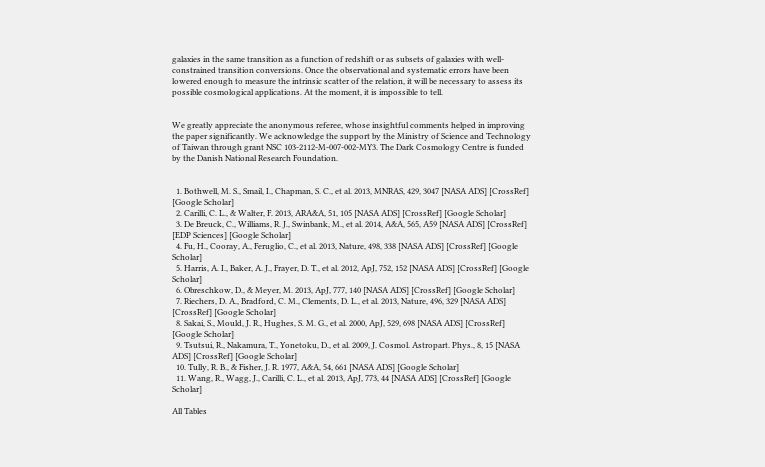galaxies in the same transition as a function of redshift or as subsets of galaxies with well-constrained transition conversions. Once the observational and systematic errors have been lowered enough to measure the intrinsic scatter of the relation, it will be necessary to assess its possible cosmological applications. At the moment, it is impossible to tell.


We greatly appreciate the anonymous referee, whose insightful comments helped in improving the paper significantly. We acknowledge the support by the Ministry of Science and Technology of Taiwan through grant NSC 103-2112-M-007-002-MY3. The Dark Cosmology Centre is funded by the Danish National Research Foundation.


  1. Bothwell, M. S., Smail, I., Chapman, S. C., et al. 2013, MNRAS, 429, 3047 [NASA ADS] [CrossRef] [Google Scholar]
  2. Carilli, C. L., & Walter, F. 2013, ARA&A, 51, 105 [NASA ADS] [CrossRef] [Google Scholar]
  3. De Breuck, C., Williams, R. J., Swinbank, M., et al. 2014, A&A, 565, A59 [NASA ADS] [CrossRef] [EDP Sciences] [Google Scholar]
  4. Fu, H., Cooray, A., Feruglio, C., et al. 2013, Nature, 498, 338 [NASA ADS] [CrossRef] [Google Scholar]
  5. Harris, A. I., Baker, A. J., Frayer, D. T., et al. 2012, ApJ, 752, 152 [NASA ADS] [CrossRef] [Google Scholar]
  6. Obreschkow, D., & Meyer, M. 2013, ApJ, 777, 140 [NASA ADS] [CrossRef] [Google Scholar]
  7. Riechers, D. A., Bradford, C. M., Clements, D. L., et al. 2013, Nature, 496, 329 [NASA ADS] [CrossRef] [Google Scholar]
  8. Sakai, S., Mould, J. R., Hughes, S. M. G., et al. 2000, ApJ, 529, 698 [NASA ADS] [CrossRef] [Google Scholar]
  9. Tsutsui, R., Nakamura, T., Yonetoku, D., et al. 2009, J. Cosmol. Astropart. Phys., 8, 15 [NASA ADS] [CrossRef] [Google Scholar]
  10. Tully, R. B., & Fisher, J. R. 1977, A&A, 54, 661 [NASA ADS] [Google Scholar]
  11. Wang, R., Wagg, J., Carilli, C. L., et al. 2013, ApJ, 773, 44 [NASA ADS] [CrossRef] [Google Scholar]

All Tables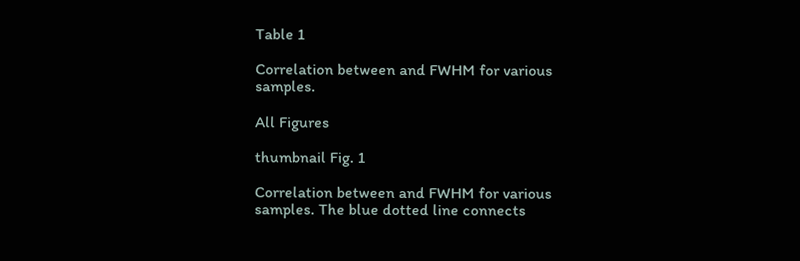Table 1

Correlation between and FWHM for various samples.

All Figures

thumbnail Fig. 1

Correlation between and FWHM for various samples. The blue dotted line connects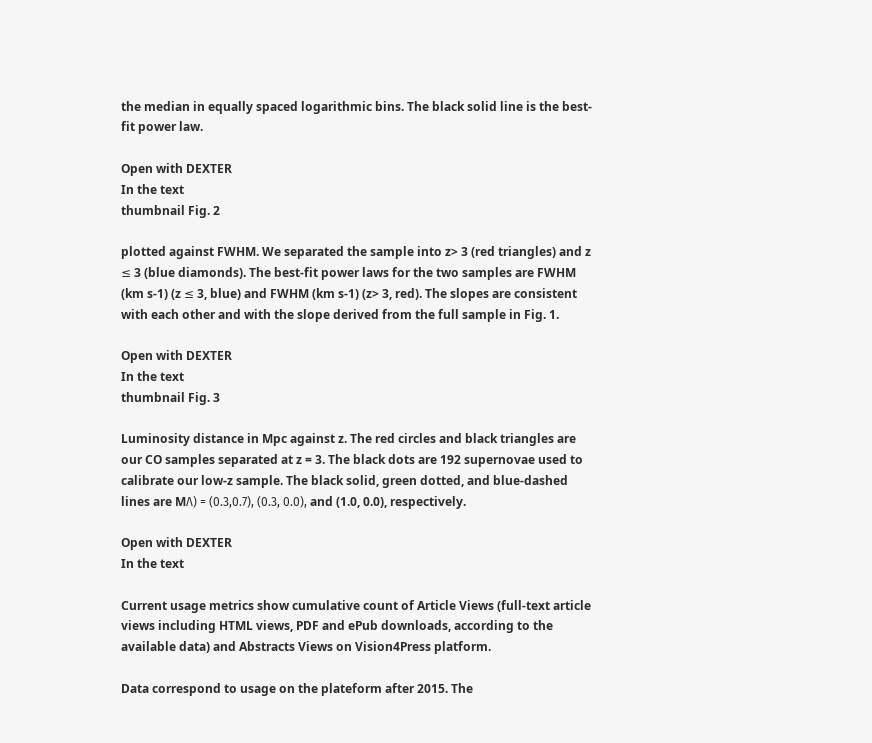the median in equally spaced logarithmic bins. The black solid line is the best-fit power law.

Open with DEXTER
In the text
thumbnail Fig. 2

plotted against FWHM. We separated the sample into z> 3 (red triangles) and z ≤ 3 (blue diamonds). The best-fit power laws for the two samples are FWHM (km s-1) (z ≤ 3, blue) and FWHM (km s-1) (z> 3, red). The slopes are consistent with each other and with the slope derived from the full sample in Fig. 1.

Open with DEXTER
In the text
thumbnail Fig. 3

Luminosity distance in Mpc against z. The red circles and black triangles are our CO samples separated at z = 3. The black dots are 192 supernovae used to calibrate our low-z sample. The black solid, green dotted, and blue-dashed lines are MΛ) = (0.3,0.7), (0.3, 0.0), and (1.0, 0.0), respectively.

Open with DEXTER
In the text

Current usage metrics show cumulative count of Article Views (full-text article views including HTML views, PDF and ePub downloads, according to the available data) and Abstracts Views on Vision4Press platform.

Data correspond to usage on the plateform after 2015. The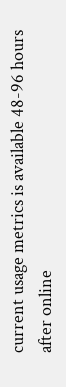current usage metrics is available 48-96 hours after online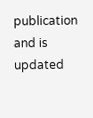publication and is updated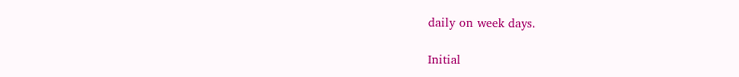daily on week days.

Initial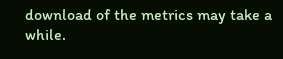download of the metrics may take a while.